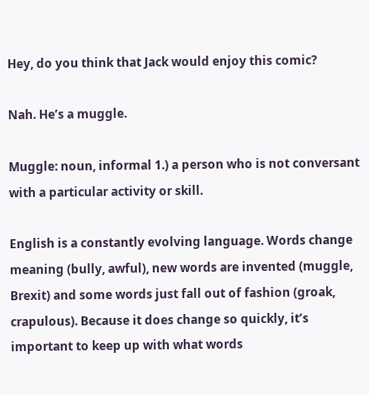Hey, do you think that Jack would enjoy this comic?

Nah. He’s a muggle.

Muggle: noun, informal 1.) a person who is not conversant with a particular activity or skill.

English is a constantly evolving language. Words change meaning (bully, awful), new words are invented (muggle, Brexit) and some words just fall out of fashion (groak, crapulous). Because it does change so quickly, it’s important to keep up with what words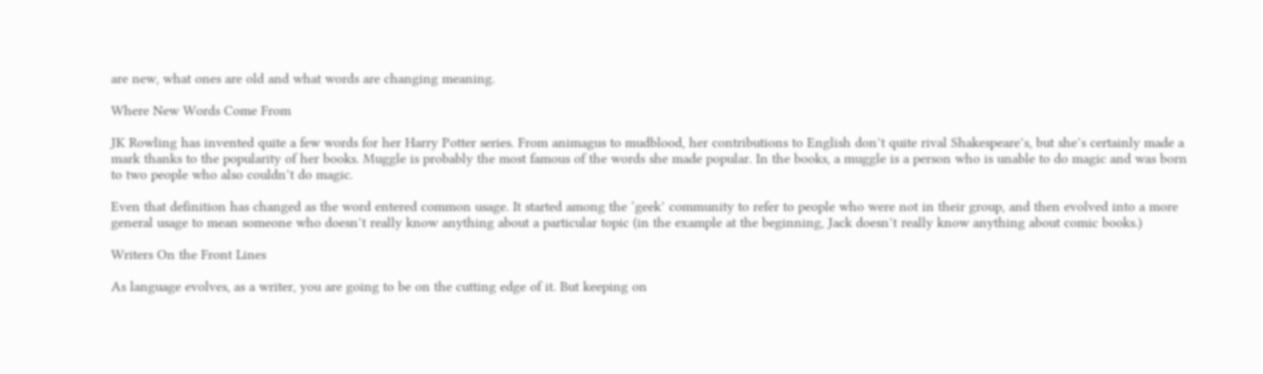are new, what ones are old and what words are changing meaning.

Where New Words Come From

JK Rowling has invented quite a few words for her Harry Potter series. From animagus to mudblood, her contributions to English don’t quite rival Shakespeare’s, but she’s certainly made a mark thanks to the popularity of her books. Muggle is probably the most famous of the words she made popular. In the books, a muggle is a person who is unable to do magic and was born to two people who also couldn’t do magic.

Even that definition has changed as the word entered common usage. It started among the ‘geek’ community to refer to people who were not in their group, and then evolved into a more general usage to mean someone who doesn’t really know anything about a particular topic (in the example at the beginning, Jack doesn’t really know anything about comic books.)

Writers On the Front Lines

As language evolves, as a writer, you are going to be on the cutting edge of it. But keeping on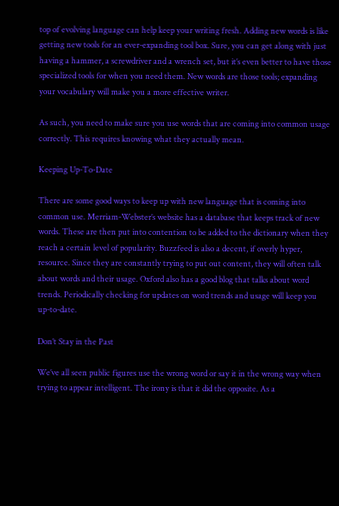top of evolving language can help keep your writing fresh. Adding new words is like getting new tools for an ever-expanding tool box. Sure, you can get along with just having a hammer, a screwdriver and a wrench set, but it’s even better to have those specialized tools for when you need them. New words are those tools; expanding your vocabulary will make you a more effective writer.

As such, you need to make sure you use words that are coming into common usage correctly. This requires knowing what they actually mean.

Keeping Up-To-Date

There are some good ways to keep up with new language that is coming into common use. Merriam-Webster’s website has a database that keeps track of new words. These are then put into contention to be added to the dictionary when they reach a certain level of popularity. Buzzfeed is also a decent, if overly hyper, resource. Since they are constantly trying to put out content, they will often talk about words and their usage. Oxford also has a good blog that talks about word trends. Periodically checking for updates on word trends and usage will keep you up-to-date.

Don’t Stay in the Past

We’ve all seen public figures use the wrong word or say it in the wrong way when trying to appear intelligent. The irony is that it did the opposite. As a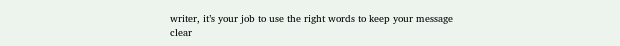writer, it’s your job to use the right words to keep your message clear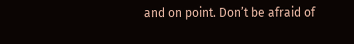and on point. Don’t be afraid of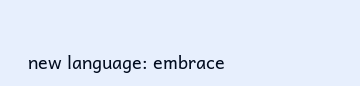new language: embrace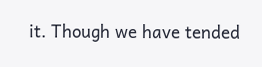it. Though we have tended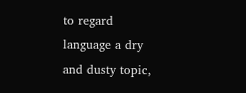to regard language a dry and dusty topic,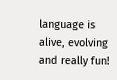language is alive, evolving and really fun!